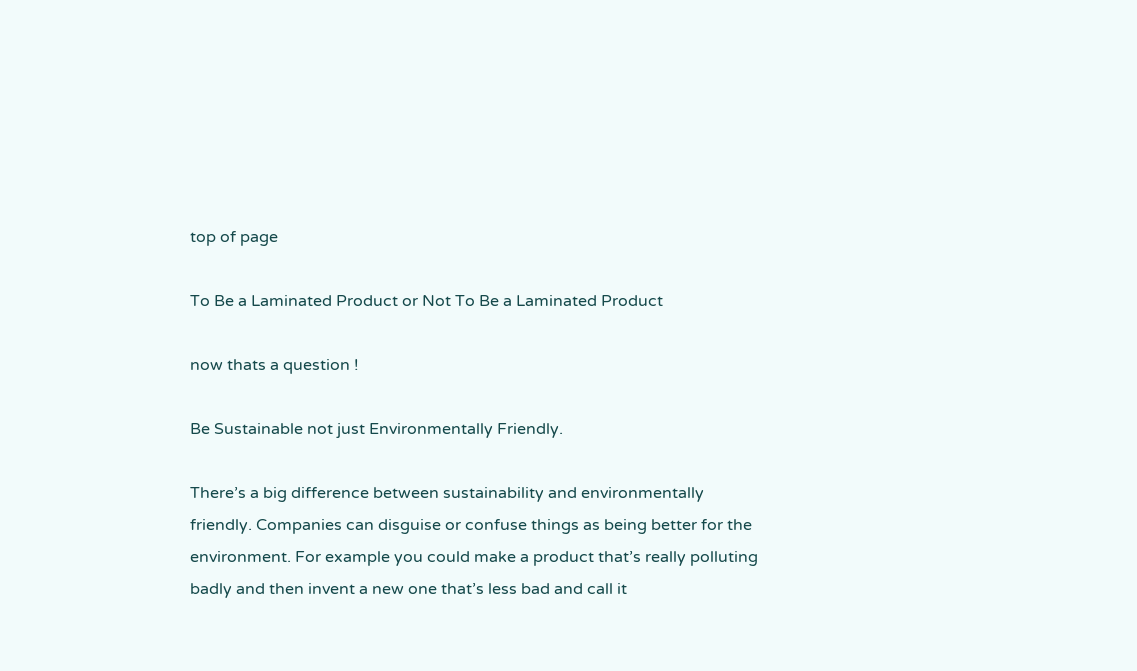top of page

To Be a Laminated Product or Not To Be a Laminated Product

now thats a question !

Be Sustainable not just Environmentally Friendly.

There’s a big difference between sustainability and environmentally friendly. Companies can disguise or confuse things as being better for the environment. For example you could make a product that’s really polluting badly and then invent a new one that’s less bad and call it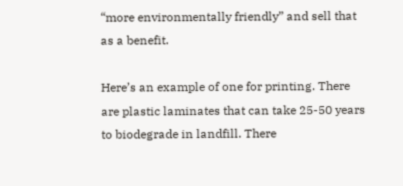“more environmentally friendly” and sell that as a benefit.

Here’s an example of one for printing. There are plastic laminates that can take 25-50 years to biodegrade in landfill. There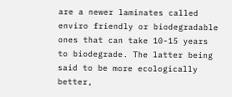are a newer laminates called enviro friendly or biodegradable ones that can take 10-15 years to biodegrade. The latter being said to be more ecologically better,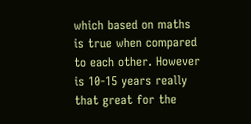which based on maths is true when compared to each other. However is 10-15 years really that great for the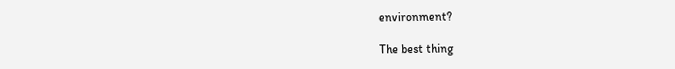environment?

The best thing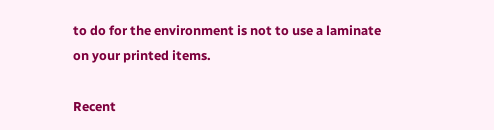to do for the environment is not to use a laminate on your printed items.

Recent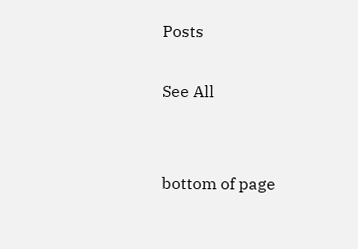Posts

See All


bottom of page